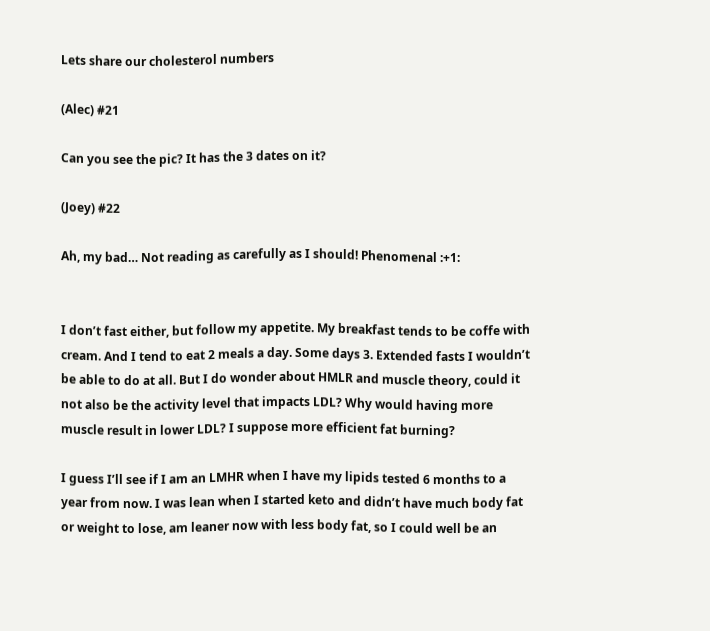Lets share our cholesterol numbers

(Alec) #21

Can you see the pic? It has the 3 dates on it?

(Joey) #22

Ah, my bad… Not reading as carefully as I should! Phenomenal :+1:


I don’t fast either, but follow my appetite. My breakfast tends to be coffe with cream. And I tend to eat 2 meals a day. Some days 3. Extended fasts I wouldn’t be able to do at all. But I do wonder about HMLR and muscle theory, could it not also be the activity level that impacts LDL? Why would having more muscle result in lower LDL? I suppose more efficient fat burning?

I guess I’ll see if I am an LMHR when I have my lipids tested 6 months to a year from now. I was lean when I started keto and didn’t have much body fat or weight to lose, am leaner now with less body fat, so I could well be an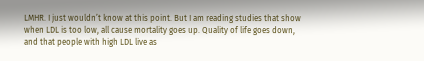LMHR. I just wouldn’t know at this point. But I am reading studies that show when LDL is too low, all cause mortality goes up. Quality of life goes down, and that people with high LDL live as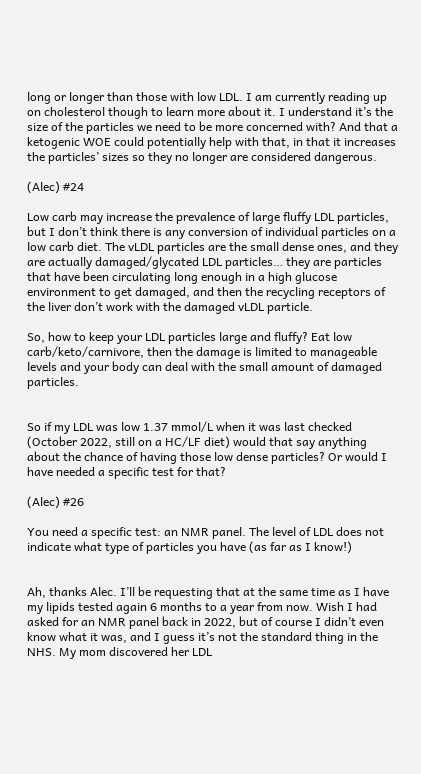long or longer than those with low LDL. I am currently reading up on cholesterol though to learn more about it. I understand it’s the size of the particles we need to be more concerned with? And that a ketogenic WOE could potentially help with that, in that it increases the particles’ sizes so they no longer are considered dangerous.

(Alec) #24

Low carb may increase the prevalence of large fluffy LDL particles, but I don’t think there is any conversion of individual particles on a low carb diet. The vLDL particles are the small dense ones, and they are actually damaged/glycated LDL particles… they are particles that have been circulating long enough in a high glucose environment to get damaged, and then the recycling receptors of the liver don’t work with the damaged vLDL particle.

So, how to keep your LDL particles large and fluffy? Eat low carb/keto/carnivore, then the damage is limited to manageable levels and your body can deal with the small amount of damaged particles.


So if my LDL was low 1.37 mmol/L when it was last checked (October 2022, still on a HC/LF diet) would that say anything about the chance of having those low dense particles? Or would I have needed a specific test for that?

(Alec) #26

You need a specific test: an NMR panel. The level of LDL does not indicate what type of particles you have (as far as I know!)


Ah, thanks Alec. I’ll be requesting that at the same time as I have my lipids tested again 6 months to a year from now. Wish I had asked for an NMR panel back in 2022, but of course I didn’t even know what it was, and I guess it’s not the standard thing in the NHS. My mom discovered her LDL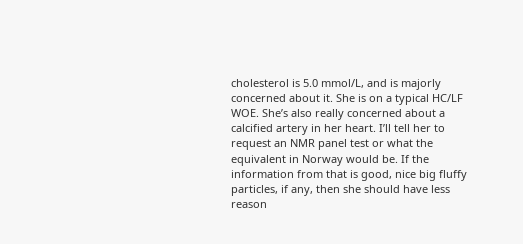cholesterol is 5.0 mmol/L, and is majorly concerned about it. She is on a typical HC/LF WOE. She’s also really concerned about a calcified artery in her heart. I’ll tell her to request an NMR panel test or what the equivalent in Norway would be. If the information from that is good, nice big fluffy particles, if any, then she should have less reason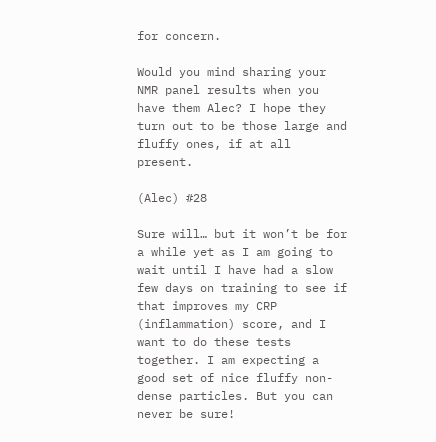for concern.

Would you mind sharing your NMR panel results when you have them Alec? I hope they turn out to be those large and fluffy ones, if at all present.

(Alec) #28

Sure will… but it won’t be for a while yet as I am going to wait until I have had a slow few days on training to see if that improves my CRP (inflammation) score, and I want to do these tests together. I am expecting a good set of nice fluffy non-dense particles. But you can never be sure!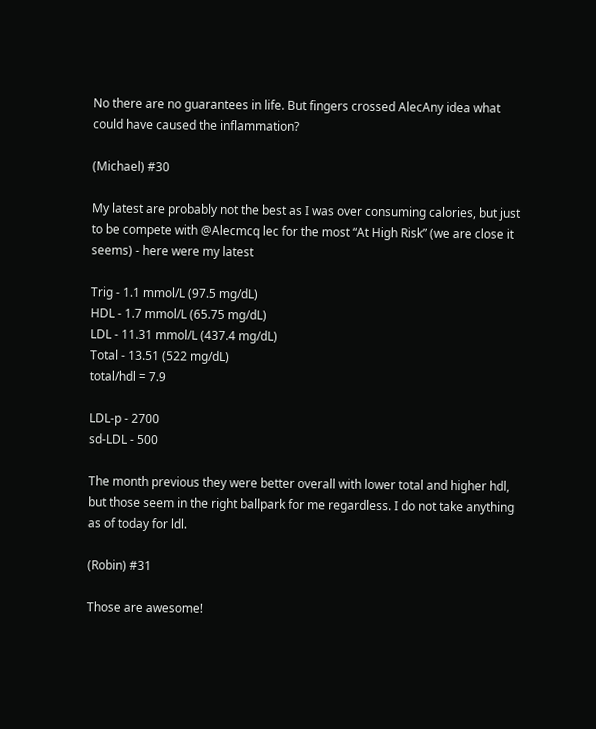No there are no guarantees in life. But fingers crossed AlecAny idea what could have caused the inflammation?

(Michael) #30

My latest are probably not the best as I was over consuming calories, but just to be compete with @Alecmcq lec for the most “At High Risk” (we are close it seems) - here were my latest

Trig - 1.1 mmol/L (97.5 mg/dL)
HDL - 1.7 mmol/L (65.75 mg/dL)
LDL - 11.31 mmol/L (437.4 mg/dL)
Total - 13.51 (522 mg/dL)
total/hdl = 7.9

LDL-p - 2700
sd-LDL - 500

The month previous they were better overall with lower total and higher hdl, but those seem in the right ballpark for me regardless. I do not take anything as of today for ldl.

(Robin) #31

Those are awesome!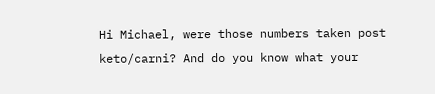Hi Michael, were those numbers taken post keto/carni? And do you know what your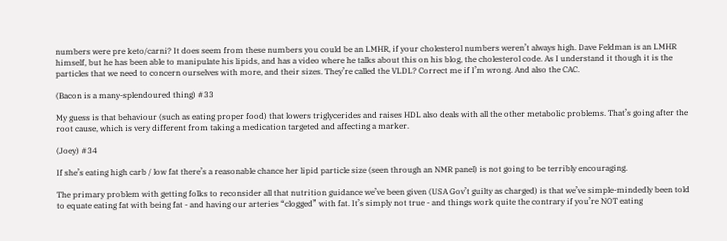numbers were pre keto/carni? It does seem from these numbers you could be an LMHR, if your cholesterol numbers weren’t always high. Dave Feldman is an LMHR himself, but he has been able to manipulate his lipids, and has a video where he talks about this on his blog, the cholesterol code. As I understand it though it is the particles that we need to concern ourselves with more, and their sizes. They’re called the VLDL? Correct me if I’m wrong. And also the CAC.

(Bacon is a many-splendoured thing) #33

My guess is that behaviour (such as eating proper food) that lowers triglycerides and raises HDL also deals with all the other metabolic problems. That’s going after the root cause, which is very different from taking a medication targeted and affecting a marker.

(Joey) #34

If she’s eating high carb / low fat there’s a reasonable chance her lipid particle size (seen through an NMR panel) is not going to be terribly encouraging.

The primary problem with getting folks to reconsider all that nutrition guidance we’ve been given (USA Gov’t guilty as charged) is that we’ve simple-mindedly been told to equate eating fat with being fat - and having our arteries “clogged” with fat. It’s simply not true - and things work quite the contrary if you’re NOT eating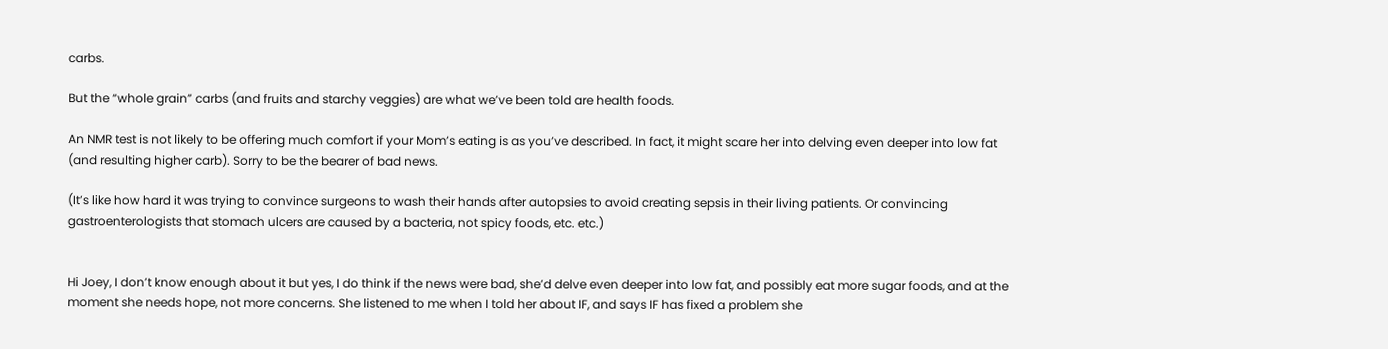carbs.

But the “whole grain” carbs (and fruits and starchy veggies) are what we’ve been told are health foods.

An NMR test is not likely to be offering much comfort if your Mom’s eating is as you’ve described. In fact, it might scare her into delving even deeper into low fat (and resulting higher carb). Sorry to be the bearer of bad news.

(It’s like how hard it was trying to convince surgeons to wash their hands after autopsies to avoid creating sepsis in their living patients. Or convincing gastroenterologists that stomach ulcers are caused by a bacteria, not spicy foods, etc. etc.)


Hi Joey, I don’t know enough about it but yes, I do think if the news were bad, she’d delve even deeper into low fat, and possibly eat more sugar foods, and at the moment she needs hope, not more concerns. She listened to me when I told her about IF, and says IF has fixed a problem she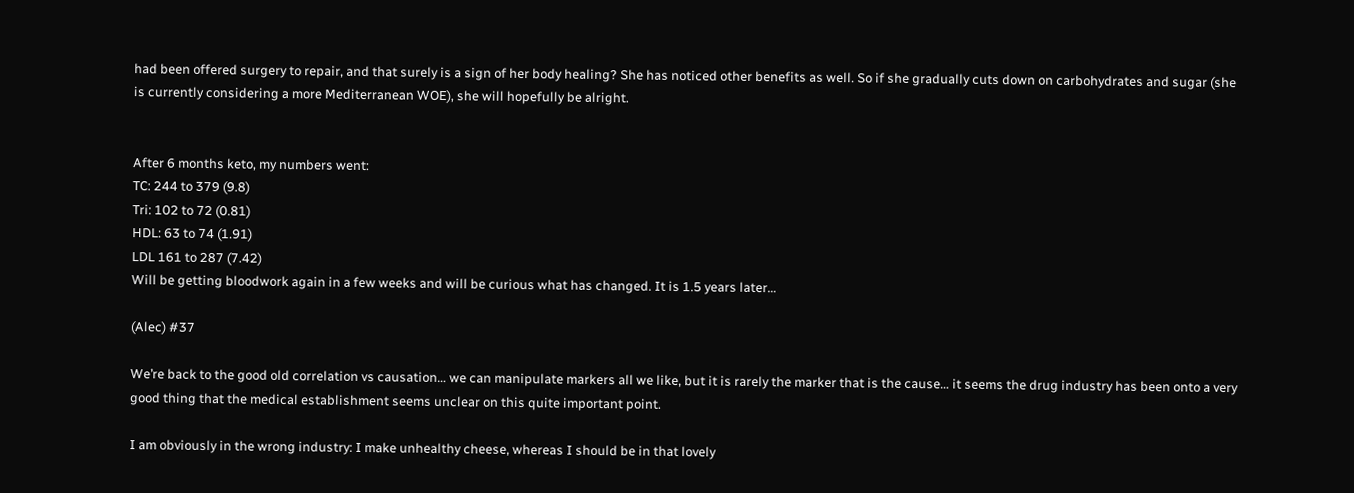had been offered surgery to repair, and that surely is a sign of her body healing? She has noticed other benefits as well. So if she gradually cuts down on carbohydrates and sugar (she is currently considering a more Mediterranean WOE), she will hopefully be alright.


After 6 months keto, my numbers went:
TC: 244 to 379 (9.8)
Tri: 102 to 72 (0.81)
HDL: 63 to 74 (1.91)
LDL 161 to 287 (7.42)
Will be getting bloodwork again in a few weeks and will be curious what has changed. It is 1.5 years later…

(Alec) #37

We’re back to the good old correlation vs causation… we can manipulate markers all we like, but it is rarely the marker that is the cause… it seems the drug industry has been onto a very good thing that the medical establishment seems unclear on this quite important point.

I am obviously in the wrong industry: I make unhealthy cheese, whereas I should be in that lovely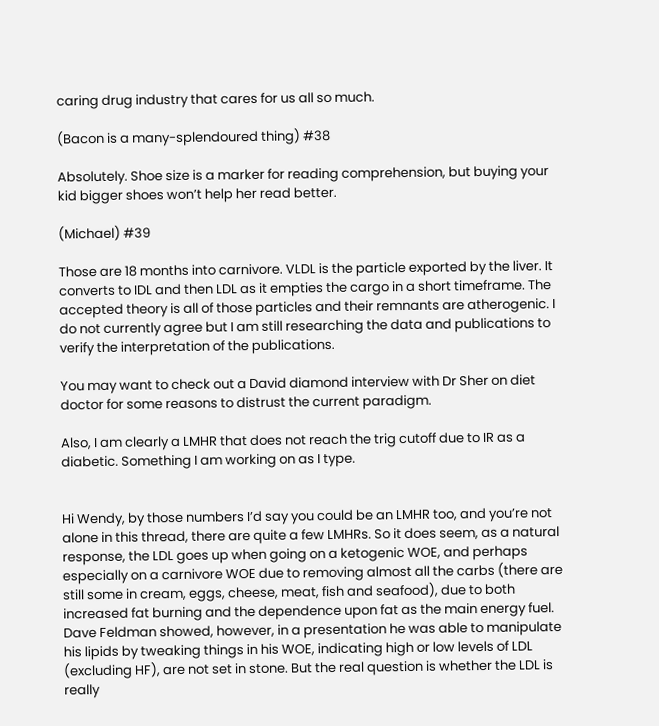caring drug industry that cares for us all so much.

(Bacon is a many-splendoured thing) #38

Absolutely. Shoe size is a marker for reading comprehension, but buying your kid bigger shoes won’t help her read better.

(Michael) #39

Those are 18 months into carnivore. VLDL is the particle exported by the liver. It converts to IDL and then LDL as it empties the cargo in a short timeframe. The accepted theory is all of those particles and their remnants are atherogenic. I do not currently agree but I am still researching the data and publications to verify the interpretation of the publications.

You may want to check out a David diamond interview with Dr Sher on diet doctor for some reasons to distrust the current paradigm.

Also, I am clearly a LMHR that does not reach the trig cutoff due to IR as a diabetic. Something I am working on as I type.


Hi Wendy, by those numbers I’d say you could be an LMHR too, and you’re not alone in this thread, there are quite a few LMHRs. So it does seem, as a natural response, the LDL goes up when going on a ketogenic WOE, and perhaps especially on a carnivore WOE due to removing almost all the carbs (there are still some in cream, eggs, cheese, meat, fish and seafood), due to both increased fat burning and the dependence upon fat as the main energy fuel. Dave Feldman showed, however, in a presentation he was able to manipulate his lipids by tweaking things in his WOE, indicating high or low levels of LDL (excluding HF), are not set in stone. But the real question is whether the LDL is really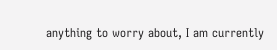anything to worry about, I am currently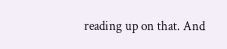reading up on that. And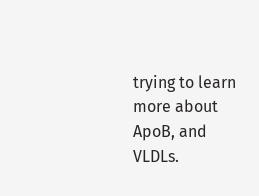trying to learn more about ApoB, and VLDLs.